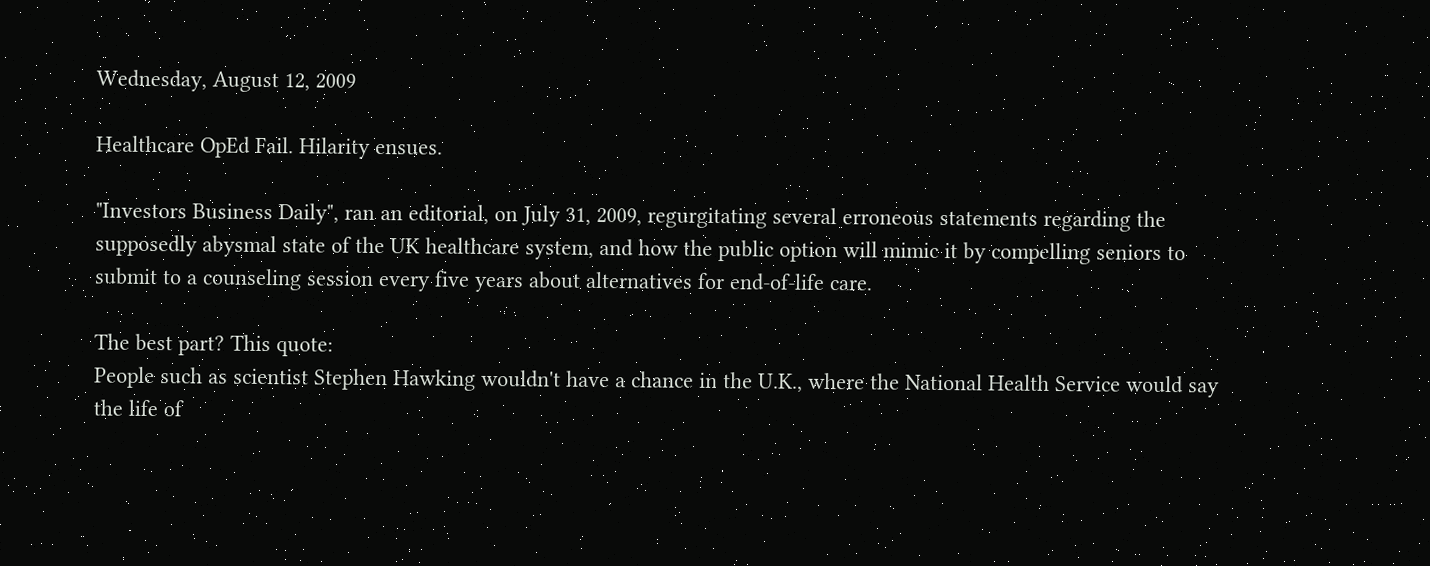Wednesday, August 12, 2009

Healthcare OpEd Fail. Hilarity ensues.

"Investors Business Daily", ran an editorial, on July 31, 2009, regurgitating several erroneous statements regarding the supposedly abysmal state of the UK healthcare system, and how the public option will mimic it by compelling seniors to submit to a counseling session every five years about alternatives for end-of-life care.

The best part? This quote:
People such as scientist Stephen Hawking wouldn't have a chance in the U.K., where the National Health Service would say the life of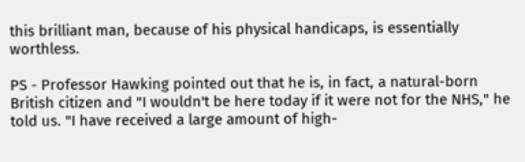this brilliant man, because of his physical handicaps, is essentially worthless.

PS - Professor Hawking pointed out that he is, in fact, a natural-born British citizen and "I wouldn't be here today if it were not for the NHS," he told us. "I have received a large amount of high-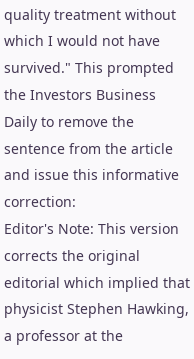quality treatment without which I would not have survived." This prompted the Investors Business Daily to remove the sentence from the article and issue this informative correction:
Editor's Note: This version corrects the original editorial which implied that physicist Stephen Hawking, a professor at the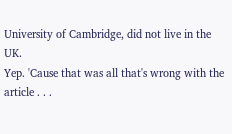University of Cambridge, did not live in the UK.
Yep. 'Cause that was all that's wrong with the article . . .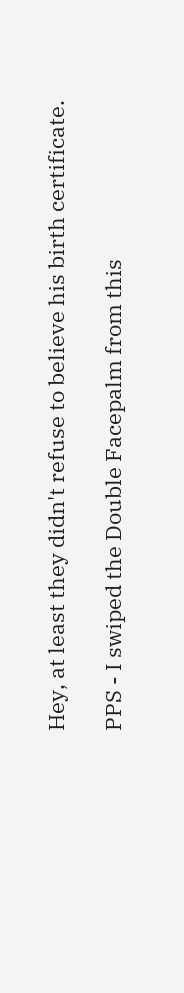Hey, at least they didn't refuse to believe his birth certificate.

PPS - I swiped the Double Facepalm from this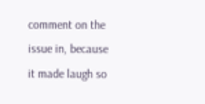comment on the issue in, because it made laugh so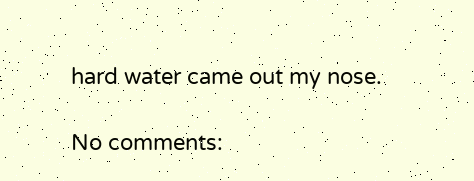hard water came out my nose.

No comments: